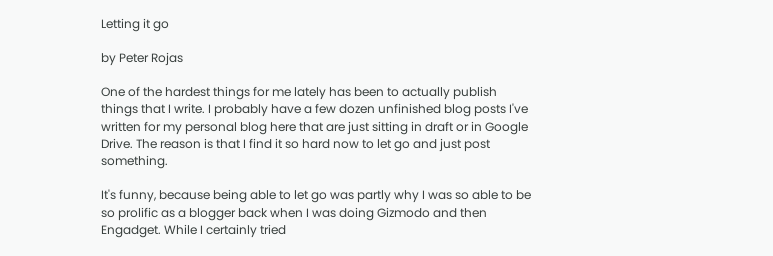Letting it go

by Peter Rojas

One of the hardest things for me lately has been to actually publish things that I write. I probably have a few dozen unfinished blog posts I've written for my personal blog here that are just sitting in draft or in Google Drive. The reason is that I find it so hard now to let go and just post something.

It's funny, because being able to let go was partly why I was so able to be so prolific as a blogger back when I was doing Gizmodo and then Engadget. While I certainly tried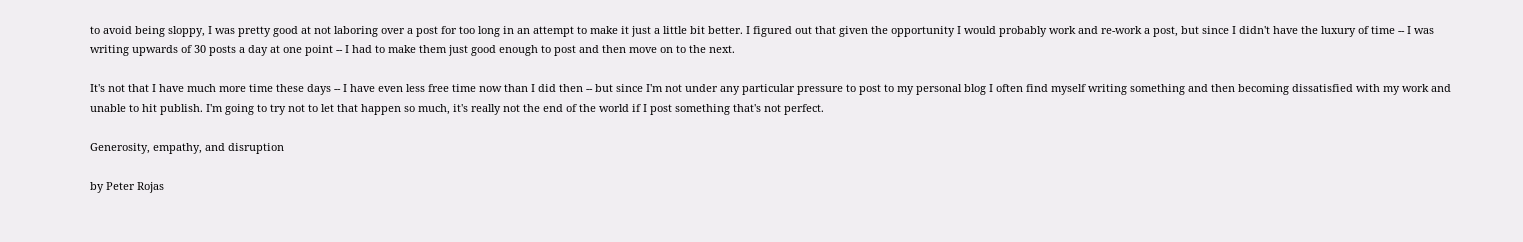to avoid being sloppy, I was pretty good at not laboring over a post for too long in an attempt to make it just a little bit better. I figured out that given the opportunity I would probably work and re-work a post, but since I didn't have the luxury of time -- I was writing upwards of 30 posts a day at one point -- I had to make them just good enough to post and then move on to the next.

It's not that I have much more time these days -- I have even less free time now than I did then -- but since I'm not under any particular pressure to post to my personal blog I often find myself writing something and then becoming dissatisfied with my work and unable to hit publish. I'm going to try not to let that happen so much, it's really not the end of the world if I post something that's not perfect.

Generosity, empathy, and disruption

by Peter Rojas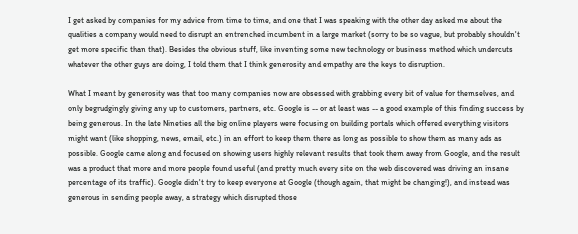I get asked by companies for my advice from time to time, and one that I was speaking with the other day asked me about the qualities a company would need to disrupt an entrenched incumbent in a large market (sorry to be so vague, but probably shouldn't get more specific than that). Besides the obvious stuff, like inventing some new technology or business method which undercuts whatever the other guys are doing, I told them that I think generosity and empathy are the keys to disruption.

What I meant by generosity was that too many companies now are obsessed with grabbing every bit of value for themselves, and only begrudgingly giving any up to customers, partners, etc. Google is -- or at least was -- a good example of this finding success by being generous. In the late Nineties all the big online players were focusing on building portals which offered everything visitors might want (like shopping, news, email, etc.) in an effort to keep them there as long as possible to show them as many ads as possible. Google came along and focused on showing users highly relevant results that took them away from Google, and the result was a product that more and more people found useful (and pretty much every site on the web discovered was driving an insane percentage of its traffic). Google didn't try to keep everyone at Google (though again, that might be changing!), and instead was generous in sending people away, a strategy which disrupted those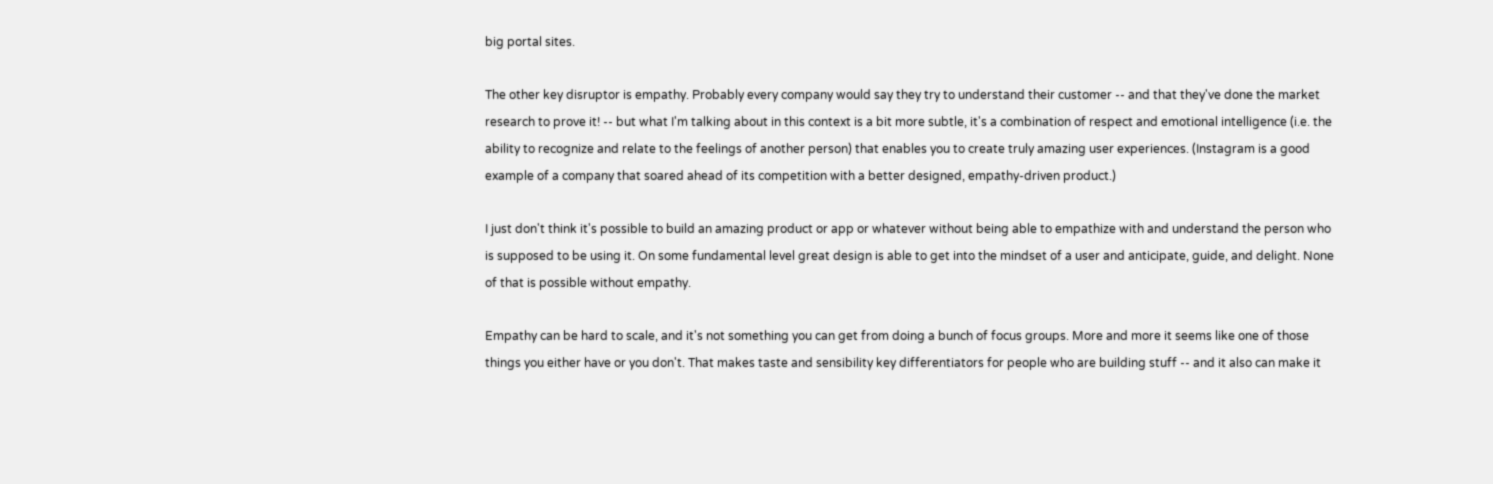big portal sites.

The other key disruptor is empathy. Probably every company would say they try to understand their customer -- and that they've done the market research to prove it! -- but what I'm talking about in this context is a bit more subtle, it's a combination of respect and emotional intelligence (i.e. the ability to recognize and relate to the feelings of another person) that enables you to create truly amazing user experiences. (Instagram is a good example of a company that soared ahead of its competition with a better designed, empathy-driven product.)

I just don't think it's possible to build an amazing product or app or whatever without being able to empathize with and understand the person who is supposed to be using it. On some fundamental level great design is able to get into the mindset of a user and anticipate, guide, and delight. None of that is possible without empathy.

Empathy can be hard to scale, and it's not something you can get from doing a bunch of focus groups. More and more it seems like one of those things you either have or you don't. That makes taste and sensibility key differentiators for people who are building stuff -- and it also can make it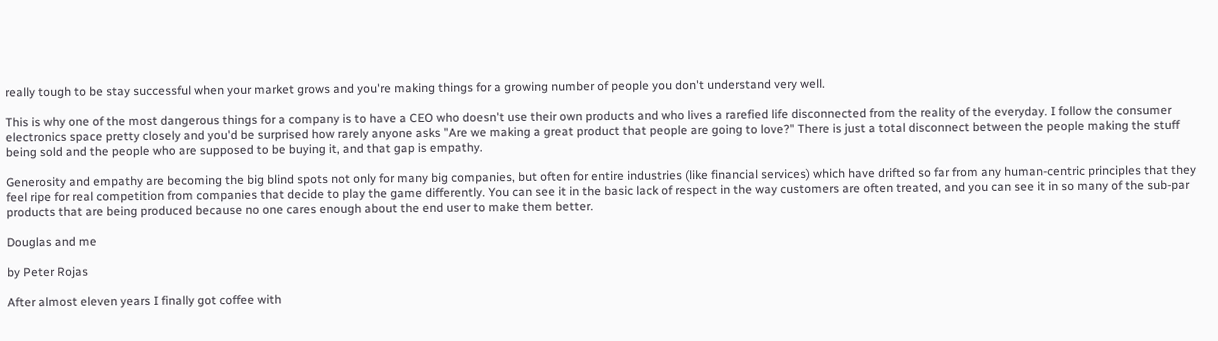really tough to be stay successful when your market grows and you're making things for a growing number of people you don't understand very well.

This is why one of the most dangerous things for a company is to have a CEO who doesn't use their own products and who lives a rarefied life disconnected from the reality of the everyday. I follow the consumer electronics space pretty closely and you'd be surprised how rarely anyone asks "Are we making a great product that people are going to love?" There is just a total disconnect between the people making the stuff being sold and the people who are supposed to be buying it, and that gap is empathy.

Generosity and empathy are becoming the big blind spots not only for many big companies, but often for entire industries (like financial services) which have drifted so far from any human-centric principles that they feel ripe for real competition from companies that decide to play the game differently. You can see it in the basic lack of respect in the way customers are often treated, and you can see it in so many of the sub-par products that are being produced because no one cares enough about the end user to make them better.

Douglas and me

by Peter Rojas

After almost eleven years I finally got coffee with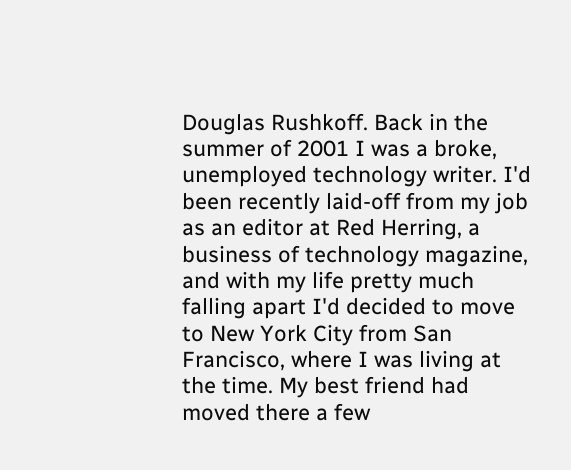Douglas Rushkoff. Back in the summer of 2001 I was a broke, unemployed technology writer. I'd been recently laid-off from my job as an editor at Red Herring, a business of technology magazine, and with my life pretty much falling apart I'd decided to move to New York City from San Francisco, where I was living at the time. My best friend had moved there a few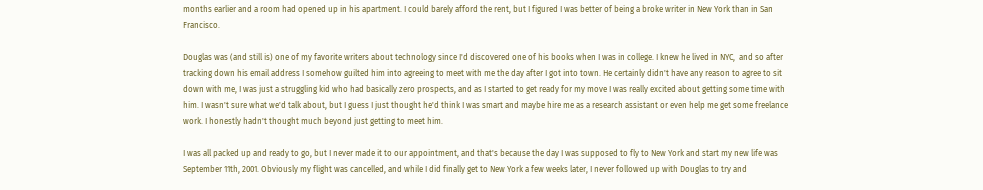months earlier and a room had opened up in his apartment. I could barely afford the rent, but I figured I was better of being a broke writer in New York than in San Francisco.

Douglas was (and still is) one of my favorite writers about technology since I'd discovered one of his books when I was in college. I knew he lived in NYC,  and so after tracking down his email address I somehow guilted him into agreeing to meet with me the day after I got into town. He certainly didn't have any reason to agree to sit down with me, I was just a struggling kid who had basically zero prospects, and as I started to get ready for my move I was really excited about getting some time with him. I wasn't sure what we'd talk about, but I guess I just thought he'd think I was smart and maybe hire me as a research assistant or even help me get some freelance work. I honestly hadn't thought much beyond just getting to meet him.

I was all packed up and ready to go, but I never made it to our appointment, and that's because the day I was supposed to fly to New York and start my new life was September 11th, 2001. Obviously my flight was cancelled, and while I did finally get to New York a few weeks later, I never followed up with Douglas to try and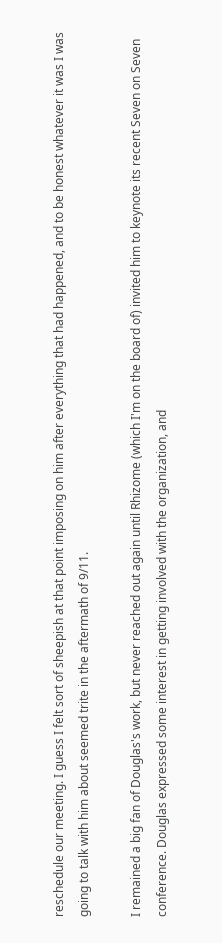reschedule our meeting. I guess I felt sort of sheepish at that point imposing on him after everything that had happened, and to be honest whatever it was I was going to talk with him about seemed trite in the aftermath of 9/11.

I remained a big fan of Douglas's work, but never reached out again until Rhizome (which I'm on the board of) invited him to keynote its recent Seven on Seven conference. Douglas expressed some interest in getting involved with the organization, and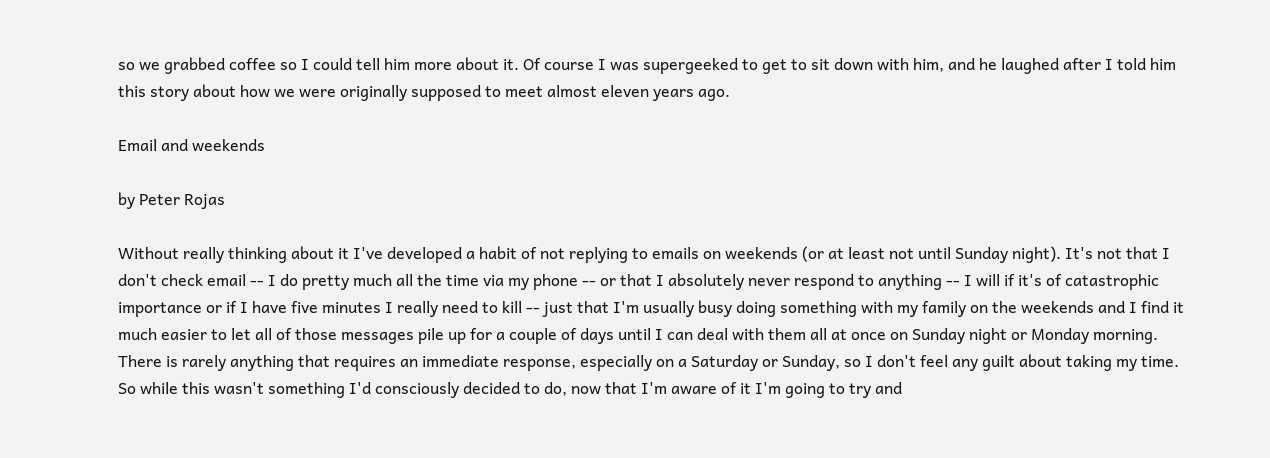so we grabbed coffee so I could tell him more about it. Of course I was supergeeked to get to sit down with him, and he laughed after I told him this story about how we were originally supposed to meet almost eleven years ago.

Email and weekends

by Peter Rojas

Without really thinking about it I've developed a habit of not replying to emails on weekends (or at least not until Sunday night). It's not that I don't check email -- I do pretty much all the time via my phone -- or that I absolutely never respond to anything -- I will if it's of catastrophic importance or if I have five minutes I really need to kill -- just that I'm usually busy doing something with my family on the weekends and I find it much easier to let all of those messages pile up for a couple of days until I can deal with them all at once on Sunday night or Monday morning. There is rarely anything that requires an immediate response, especially on a Saturday or Sunday, so I don't feel any guilt about taking my time. So while this wasn't something I'd consciously decided to do, now that I'm aware of it I'm going to try and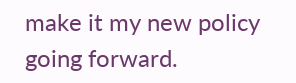make it my new policy going forward.